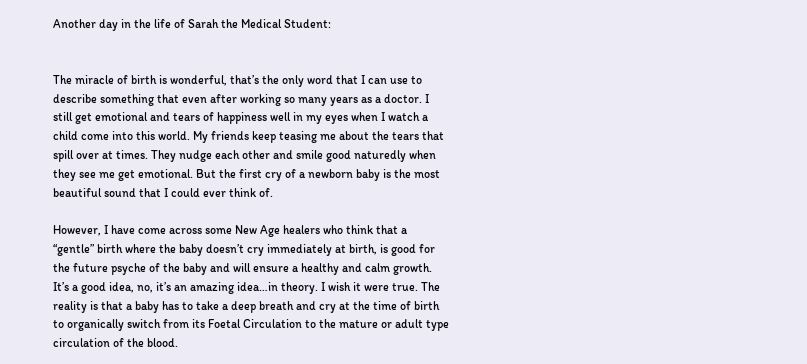Another day in the life of Sarah the Medical Student:


The miracle of birth is wonderful, that’s the only word that I can use to describe something that even after working so many years as a doctor. I still get emotional and tears of happiness well in my eyes when I watch a child come into this world. My friends keep teasing me about the tears that spill over at times. They nudge each other and smile good naturedly when they see me get emotional. But the first cry of a newborn baby is the most beautiful sound that I could ever think of.

However, I have come across some New Age healers who think that a “gentle” birth where the baby doesn’t cry immediately at birth, is good for the future psyche of the baby and will ensure a healthy and calm growth. It’s a good idea, no, it’s an amazing idea…in theory. I wish it were true. The reality is that a baby has to take a deep breath and cry at the time of birth to organically switch from its Foetal Circulation to the mature or adult type circulation of the blood.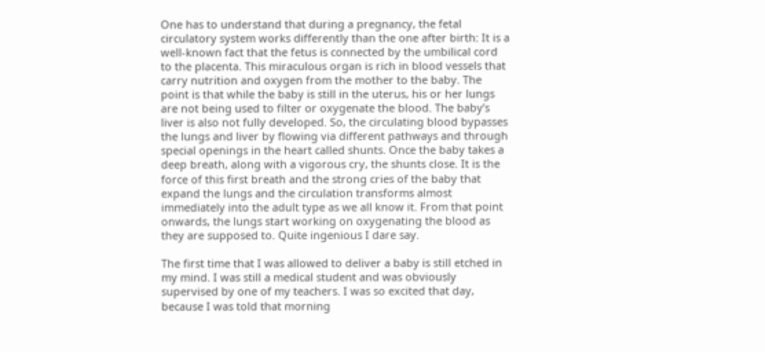One has to understand that during a pregnancy, the fetal circulatory system works differently than the one after birth: It is a well-known fact that the fetus is connected by the umbilical cord to the placenta. This miraculous organ is rich in blood vessels that carry nutrition and oxygen from the mother to the baby. The point is that while the baby is still in the uterus, his or her lungs are not being used to filter or oxygenate the blood. The baby’s liver is also not fully developed. So, the circulating blood bypasses the lungs and liver by flowing via different pathways and through special openings in the heart called shunts. Once the baby takes a deep breath, along with a vigorous cry, the shunts close. It is the force of this first breath and the strong cries of the baby that expand the lungs and the circulation transforms almost immediately into the adult type as we all know it. From that point onwards, the lungs start working on oxygenating the blood as they are supposed to. Quite ingenious I dare say.

The first time that I was allowed to deliver a baby is still etched in my mind. I was still a medical student and was obviously supervised by one of my teachers. I was so excited that day, because I was told that morning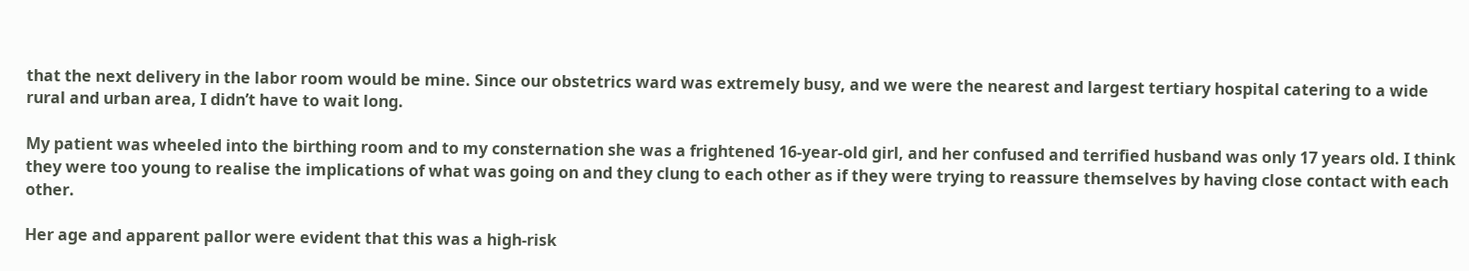that the next delivery in the labor room would be mine. Since our obstetrics ward was extremely busy, and we were the nearest and largest tertiary hospital catering to a wide rural and urban area, I didn’t have to wait long.

My patient was wheeled into the birthing room and to my consternation she was a frightened 16-year-old girl, and her confused and terrified husband was only 17 years old. I think they were too young to realise the implications of what was going on and they clung to each other as if they were trying to reassure themselves by having close contact with each other.

Her age and apparent pallor were evident that this was a high-risk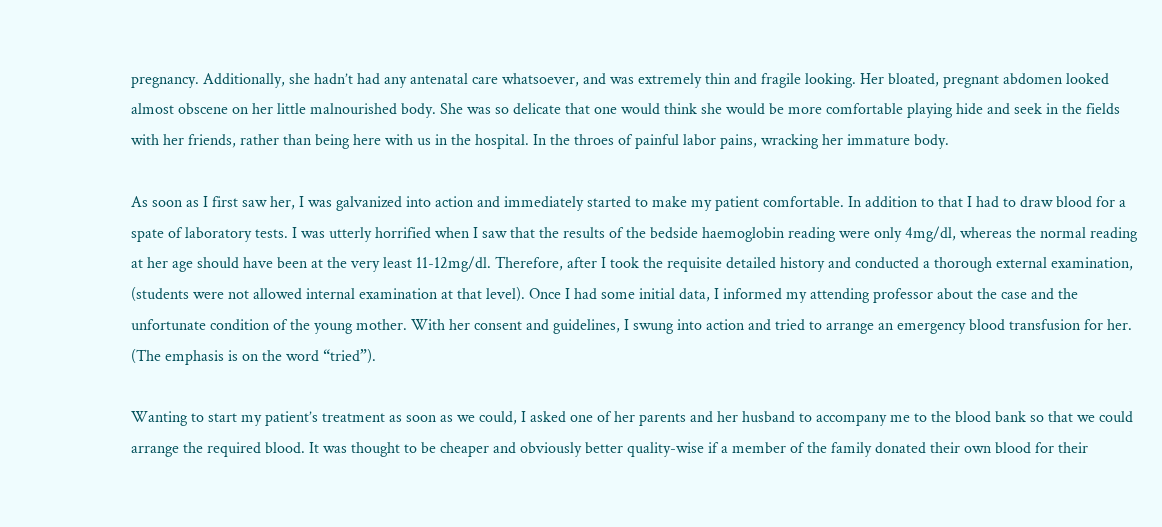pregnancy. Additionally, she hadn’t had any antenatal care whatsoever, and was extremely thin and fragile looking. Her bloated, pregnant abdomen looked almost obscene on her little malnourished body. She was so delicate that one would think she would be more comfortable playing hide and seek in the fields with her friends, rather than being here with us in the hospital. In the throes of painful labor pains, wracking her immature body.

As soon as I first saw her, I was galvanized into action and immediately started to make my patient comfortable. In addition to that I had to draw blood for a spate of laboratory tests. I was utterly horrified when I saw that the results of the bedside haemoglobin reading were only 4mg/dl, whereas the normal reading at her age should have been at the very least 11-12mg/dl. Therefore, after I took the requisite detailed history and conducted a thorough external examination, (students were not allowed internal examination at that level). Once I had some initial data, I informed my attending professor about the case and the unfortunate condition of the young mother. With her consent and guidelines, I swung into action and tried to arrange an emergency blood transfusion for her. (The emphasis is on the word “tried”).

Wanting to start my patient’s treatment as soon as we could, I asked one of her parents and her husband to accompany me to the blood bank so that we could arrange the required blood. It was thought to be cheaper and obviously better quality-wise if a member of the family donated their own blood for their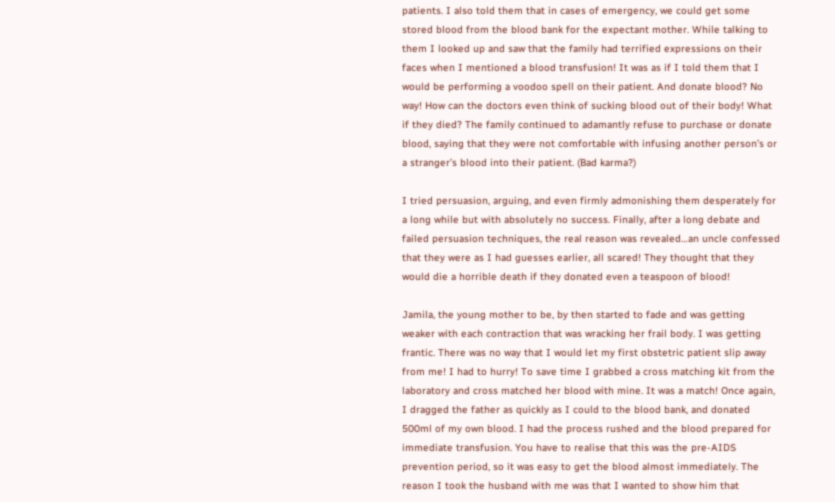patients. I also told them that in cases of emergency, we could get some stored blood from the blood bank for the expectant mother. While talking to them I looked up and saw that the family had terrified expressions on their faces when I mentioned a blood transfusion! It was as if I told them that I would be performing a voodoo spell on their patient. And donate blood? No way! How can the doctors even think of sucking blood out of their body! What if they died? The family continued to adamantly refuse to purchase or donate blood, saying that they were not comfortable with infusing another person’s or a stranger’s blood into their patient. (Bad karma?)

I tried persuasion, arguing, and even firmly admonishing them desperately for a long while but with absolutely no success. Finally, after a long debate and failed persuasion techniques, the real reason was revealed…an uncle confessed that they were as I had guesses earlier, all scared! They thought that they would die a horrible death if they donated even a teaspoon of blood!

Jamila, the young mother to be, by then started to fade and was getting weaker with each contraction that was wracking her frail body. I was getting frantic. There was no way that I would let my first obstetric patient slip away from me! I had to hurry! To save time I grabbed a cross matching kit from the laboratory and cross matched her blood with mine. It was a match! Once again, I dragged the father as quickly as I could to the blood bank, and donated 500ml of my own blood. I had the process rushed and the blood prepared for immediate transfusion. You have to realise that this was the pre-AIDS prevention period, so it was easy to get the blood almost immediately. The reason I took the husband with me was that I wanted to show him that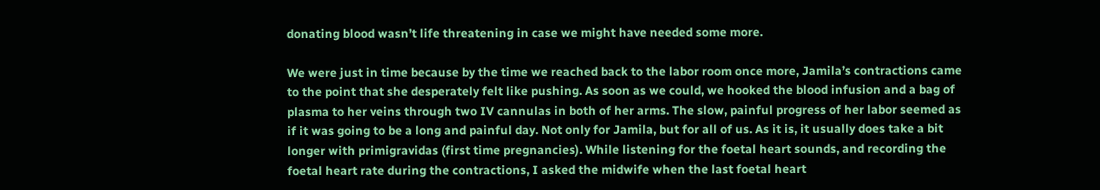donating blood wasn’t life threatening in case we might have needed some more.

We were just in time because by the time we reached back to the labor room once more, Jamila’s contractions came to the point that she desperately felt like pushing. As soon as we could, we hooked the blood infusion and a bag of plasma to her veins through two IV cannulas in both of her arms. The slow, painful progress of her labor seemed as if it was going to be a long and painful day. Not only for Jamila, but for all of us. As it is, it usually does take a bit longer with primigravidas (first time pregnancies). While listening for the foetal heart sounds, and recording the foetal heart rate during the contractions, I asked the midwife when the last foetal heart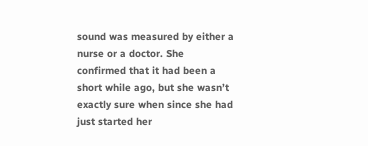sound was measured by either a nurse or a doctor. She confirmed that it had been a short while ago, but she wasn’t exactly sure when since she had just started her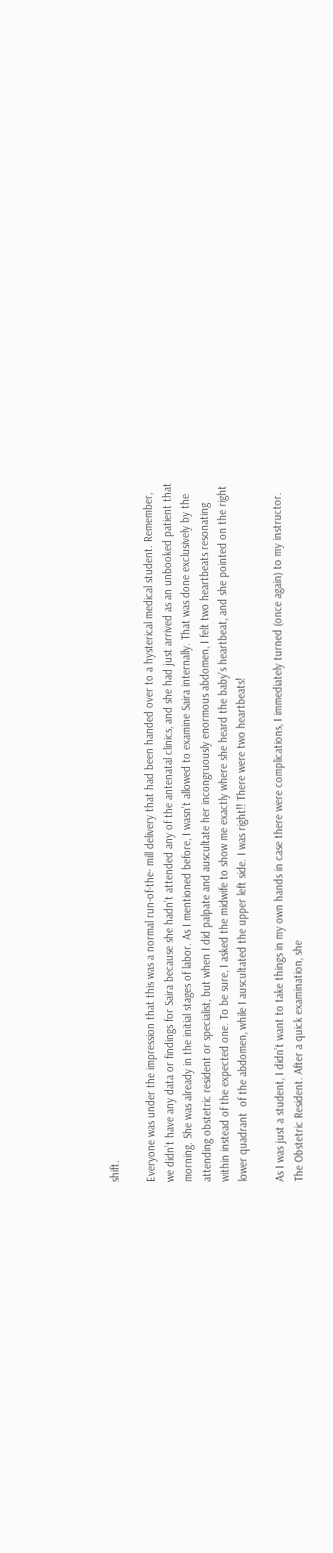shift.

Everyone was under the impression that this was a normal run-of-the- mill delivery that had been handed over to a hysterical medical student. Remember, we didn’t have any data or findings for Saira because she hadn’t attended any of the antenatal clinics, and she had just arrived as an unbooked patient that morning. She was already in the initial stages of labor. As I mentioned before, I wasn’t allowed to examine Saira internally. That was done exclusively by the attending obstetric resident or specialist, but when I did palpate and auscultate her incongruously enormous abdomen, I felt two heartbeats resonating within instead of the expected one. To be sure, I asked the midwife to show me exactly where she heard the baby’s heartbeat, and she pointed on the right lower quadrant  of the abdomen, while I auscultated the upper left side. I was right!! There were two heartbeats!

As I was just a student, I didn’t want to take things in my own hands in case there were complications, I immediately turned (once again) to my instructor. The Obstetric Resident. After a quick examination, she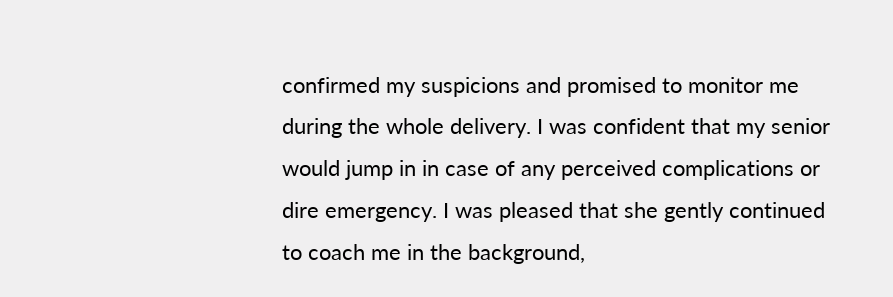confirmed my suspicions and promised to monitor me during the whole delivery. I was confident that my senior would jump in in case of any perceived complications or dire emergency. I was pleased that she gently continued to coach me in the background,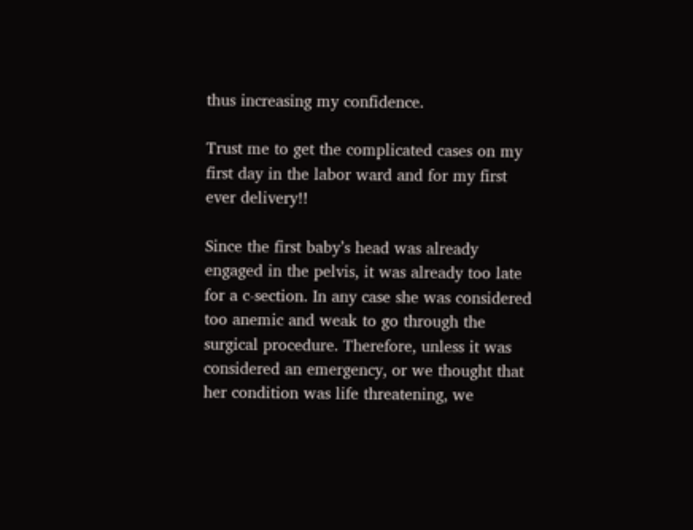thus increasing my confidence.

Trust me to get the complicated cases on my first day in the labor ward and for my first ever delivery!!

Since the first baby’s head was already engaged in the pelvis, it was already too late for a c-section. In any case she was considered too anemic and weak to go through the surgical procedure. Therefore, unless it was considered an emergency, or we thought that her condition was life threatening, we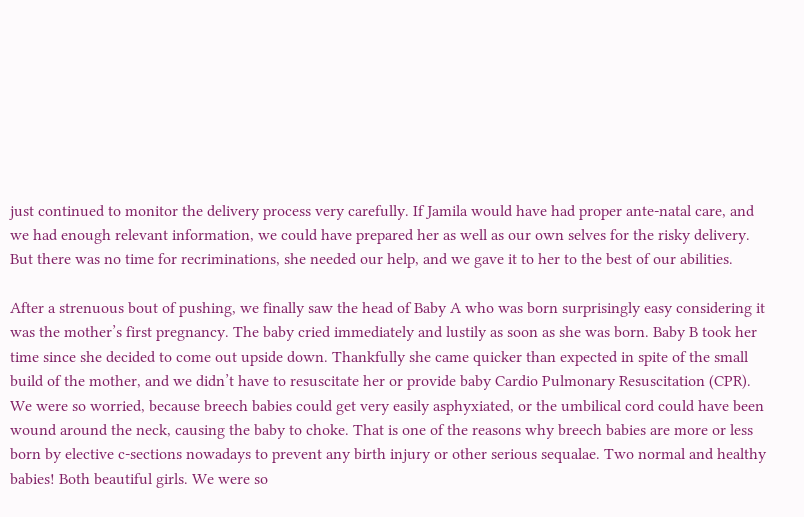just continued to monitor the delivery process very carefully. If Jamila would have had proper ante-natal care, and we had enough relevant information, we could have prepared her as well as our own selves for the risky delivery. But there was no time for recriminations, she needed our help, and we gave it to her to the best of our abilities.

After a strenuous bout of pushing, we finally saw the head of Baby A who was born surprisingly easy considering it was the mother’s first pregnancy. The baby cried immediately and lustily as soon as she was born. Baby B took her time since she decided to come out upside down. Thankfully she came quicker than expected in spite of the small build of the mother, and we didn’t have to resuscitate her or provide baby Cardio Pulmonary Resuscitation (CPR). We were so worried, because breech babies could get very easily asphyxiated, or the umbilical cord could have been wound around the neck, causing the baby to choke. That is one of the reasons why breech babies are more or less born by elective c-sections nowadays to prevent any birth injury or other serious sequalae. Two normal and healthy babies! Both beautiful girls. We were so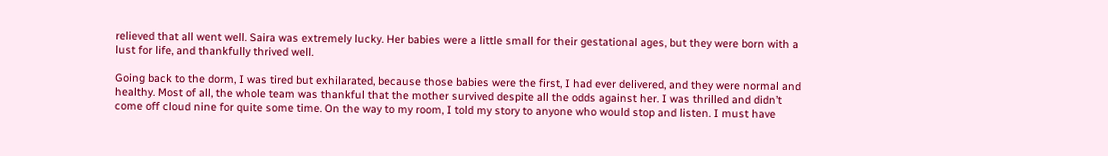relieved that all went well. Saira was extremely lucky. Her babies were a little small for their gestational ages, but they were born with a lust for life, and thankfully thrived well.

Going back to the dorm, I was tired but exhilarated, because those babies were the first, I had ever delivered, and they were normal and healthy. Most of all, the whole team was thankful that the mother survived despite all the odds against her. I was thrilled and didn’t come off cloud nine for quite some time. On the way to my room, I told my story to anyone who would stop and listen. I must have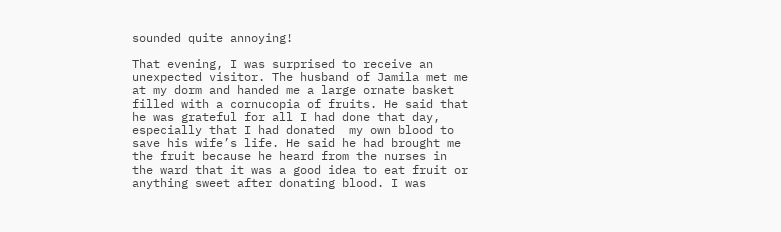sounded quite annoying!

That evening, I was surprised to receive an unexpected visitor. The husband of Jamila met me at my dorm and handed me a large ornate basket filled with a cornucopia of fruits. He said that he was grateful for all I had done that day, especially that I had donated  my own blood to save his wife’s life. He said he had brought me the fruit because he heard from the nurses in the ward that it was a good idea to eat fruit or  anything sweet after donating blood. I was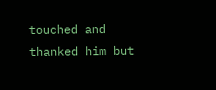touched and thanked him but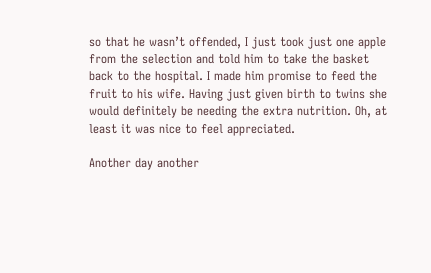so that he wasn’t offended, I just took just one apple from the selection and told him to take the basket back to the hospital. I made him promise to feed the fruit to his wife. Having just given birth to twins she would definitely be needing the extra nutrition. Oh, at least it was nice to feel appreciated.

Another day another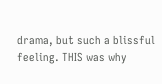drama, but such a blissful feeling. THIS was why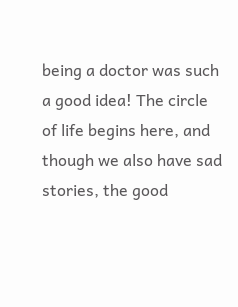being a doctor was such a good idea! The circle of life begins here, and though we also have sad stories, the good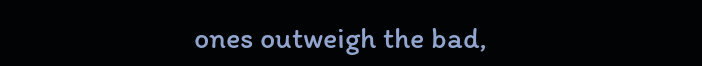ones outweigh the bad,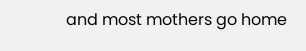and most mothers go home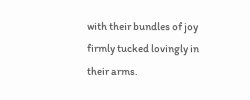with their bundles of joy firmly tucked lovingly in their arms.